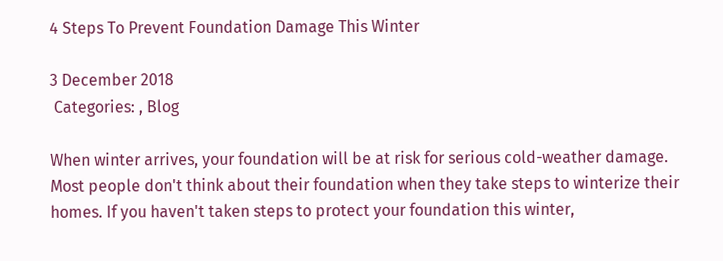4 Steps To Prevent Foundation Damage This Winter

3 December 2018
 Categories: , Blog

When winter arrives, your foundation will be at risk for serious cold-weather damage. Most people don't think about their foundation when they take steps to winterize their homes. If you haven't taken steps to protect your foundation this winter,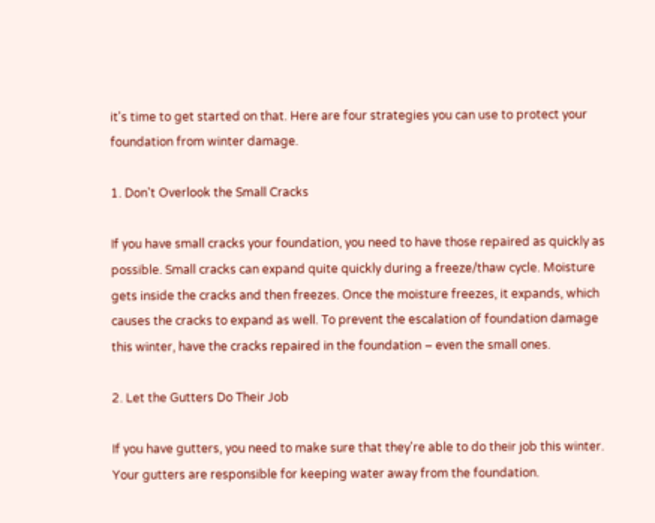it's time to get started on that. Here are four strategies you can use to protect your foundation from winter damage.

1. Don't Overlook the Small Cracks

If you have small cracks your foundation, you need to have those repaired as quickly as possible. Small cracks can expand quite quickly during a freeze/thaw cycle. Moisture gets inside the cracks and then freezes. Once the moisture freezes, it expands, which causes the cracks to expand as well. To prevent the escalation of foundation damage this winter, have the cracks repaired in the foundation – even the small ones.

2. Let the Gutters Do Their Job

If you have gutters, you need to make sure that they're able to do their job this winter. Your gutters are responsible for keeping water away from the foundation.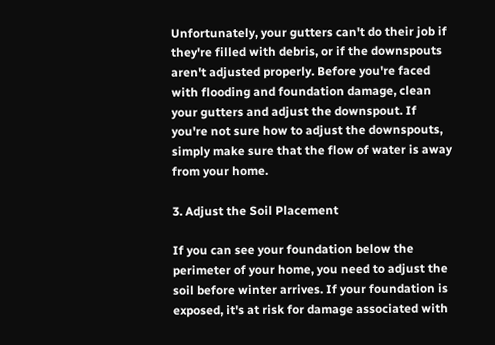Unfortunately, your gutters can't do their job if they're filled with debris, or if the downspouts aren't adjusted properly. Before you're faced with flooding and foundation damage, clean your gutters and adjust the downspout. If you're not sure how to adjust the downspouts, simply make sure that the flow of water is away from your home.

3. Adjust the Soil Placement

If you can see your foundation below the perimeter of your home, you need to adjust the soil before winter arrives. If your foundation is exposed, it's at risk for damage associated with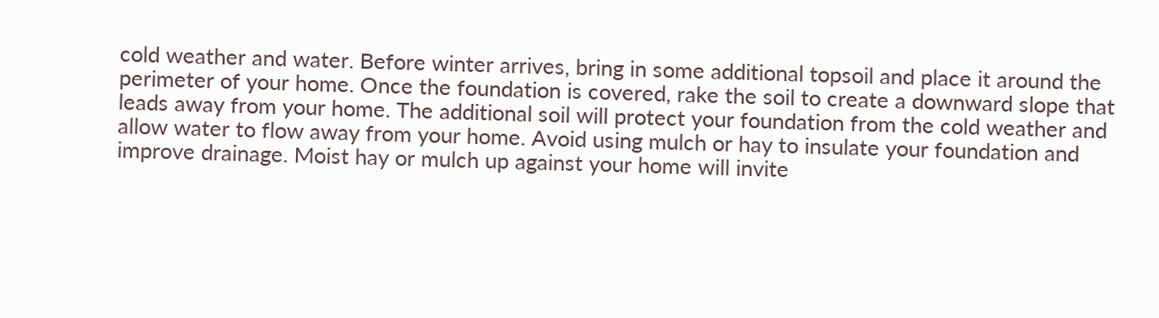cold weather and water. Before winter arrives, bring in some additional topsoil and place it around the perimeter of your home. Once the foundation is covered, rake the soil to create a downward slope that leads away from your home. The additional soil will protect your foundation from the cold weather and allow water to flow away from your home. Avoid using mulch or hay to insulate your foundation and improve drainage. Moist hay or mulch up against your home will invite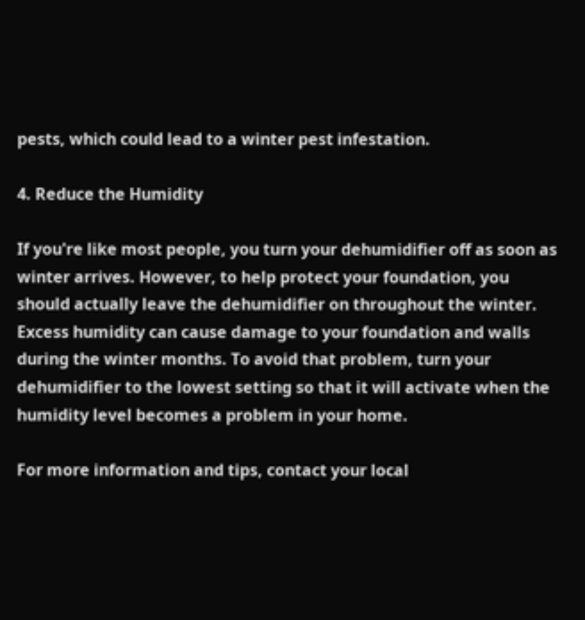pests, which could lead to a winter pest infestation.

4. Reduce the Humidity

If you're like most people, you turn your dehumidifier off as soon as winter arrives. However, to help protect your foundation, you should actually leave the dehumidifier on throughout the winter. Excess humidity can cause damage to your foundation and walls during the winter months. To avoid that problem, turn your dehumidifier to the lowest setting so that it will activate when the humidity level becomes a problem in your home.

For more information and tips, contact your local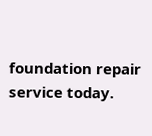foundation repair service today.